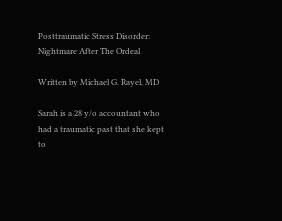Posttraumatic Stress Disorder: Nightmare After The Ordeal

Written by Michael G. Rayel, MD

Sarah is a 28 y/o accountant who had a traumatic past that she kept to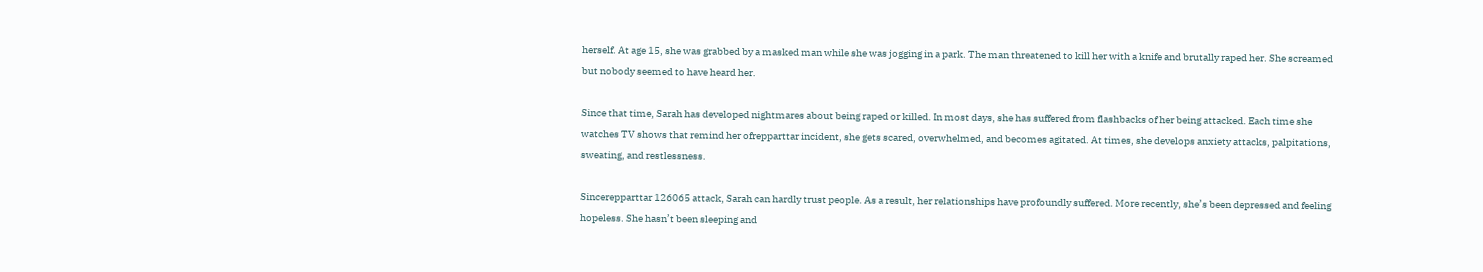herself. At age 15, she was grabbed by a masked man while she was jogging in a park. The man threatened to kill her with a knife and brutally raped her. She screamed but nobody seemed to have heard her.

Since that time, Sarah has developed nightmares about being raped or killed. In most days, she has suffered from flashbacks of her being attacked. Each time she watches TV shows that remind her ofrepparttar incident, she gets scared, overwhelmed, and becomes agitated. At times, she develops anxiety attacks, palpitations, sweating, and restlessness.

Sincerepparttar 126065 attack, Sarah can hardly trust people. As a result, her relationships have profoundly suffered. More recently, she’s been depressed and feeling hopeless. She hasn’t been sleeping and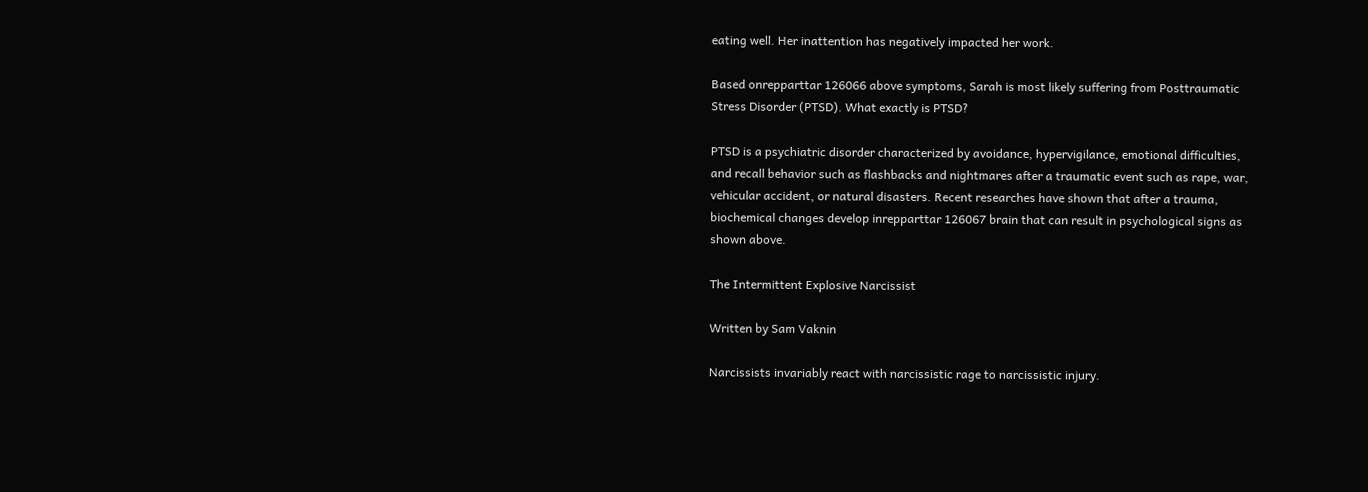eating well. Her inattention has negatively impacted her work.

Based onrepparttar 126066 above symptoms, Sarah is most likely suffering from Posttraumatic Stress Disorder (PTSD). What exactly is PTSD?

PTSD is a psychiatric disorder characterized by avoidance, hypervigilance, emotional difficulties, and recall behavior such as flashbacks and nightmares after a traumatic event such as rape, war, vehicular accident, or natural disasters. Recent researches have shown that after a trauma, biochemical changes develop inrepparttar 126067 brain that can result in psychological signs as shown above.

The Intermittent Explosive Narcissist

Written by Sam Vaknin

Narcissists invariably react with narcissistic rage to narcissistic injury.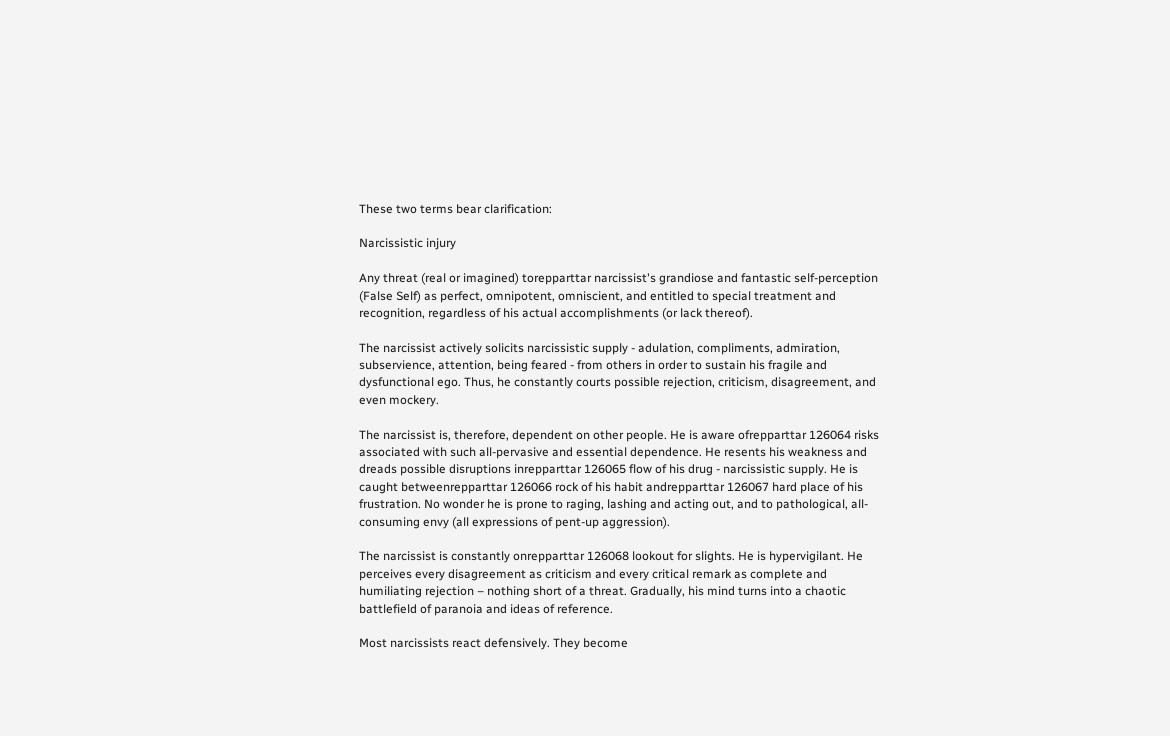These two terms bear clarification:

Narcissistic injury

Any threat (real or imagined) torepparttar narcissist's grandiose and fantastic self-perception (False Self) as perfect, omnipotent, omniscient, and entitled to special treatment and recognition, regardless of his actual accomplishments (or lack thereof).

The narcissist actively solicits narcissistic supply - adulation, compliments, admiration, subservience, attention, being feared - from others in order to sustain his fragile and dysfunctional ego. Thus, he constantly courts possible rejection, criticism, disagreement, and even mockery.

The narcissist is, therefore, dependent on other people. He is aware ofrepparttar 126064 risks associated with such all-pervasive and essential dependence. He resents his weakness and dreads possible disruptions inrepparttar 126065 flow of his drug - narcissistic supply. He is caught betweenrepparttar 126066 rock of his habit andrepparttar 126067 hard place of his frustration. No wonder he is prone to raging, lashing and acting out, and to pathological, all-consuming envy (all expressions of pent-up aggression).

The narcissist is constantly onrepparttar 126068 lookout for slights. He is hypervigilant. He perceives every disagreement as criticism and every critical remark as complete and humiliating rejection – nothing short of a threat. Gradually, his mind turns into a chaotic battlefield of paranoia and ideas of reference.

Most narcissists react defensively. They become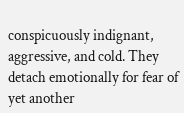conspicuously indignant, aggressive, and cold. They detach emotionally for fear of yet another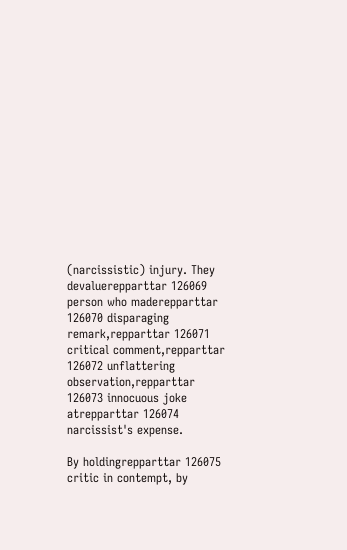(narcissistic) injury. They devaluerepparttar 126069 person who maderepparttar 126070 disparaging remark,repparttar 126071 critical comment,repparttar 126072 unflattering observation,repparttar 126073 innocuous joke atrepparttar 126074 narcissist's expense.

By holdingrepparttar 126075 critic in contempt, by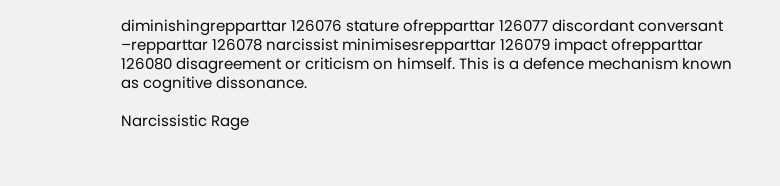diminishingrepparttar 126076 stature ofrepparttar 126077 discordant conversant –repparttar 126078 narcissist minimisesrepparttar 126079 impact ofrepparttar 126080 disagreement or criticism on himself. This is a defence mechanism known as cognitive dissonance.

Narcissistic Rage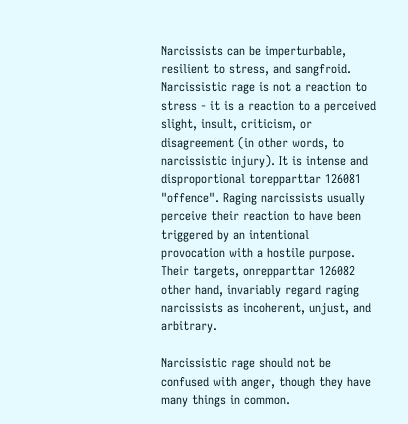Narcissists can be imperturbable, resilient to stress, and sangfroid. Narcissistic rage is not a reaction to stress - it is a reaction to a perceived slight, insult, criticism, or disagreement (in other words, to narcissistic injury). It is intense and disproportional torepparttar 126081 "offence". Raging narcissists usually perceive their reaction to have been triggered by an intentional provocation with a hostile purpose. Their targets, onrepparttar 126082 other hand, invariably regard raging narcissists as incoherent, unjust, and arbitrary.

Narcissistic rage should not be confused with anger, though they have many things in common.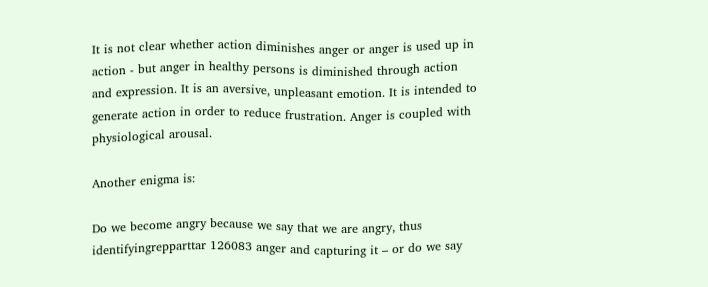It is not clear whether action diminishes anger or anger is used up in action - but anger in healthy persons is diminished through action and expression. It is an aversive, unpleasant emotion. It is intended to generate action in order to reduce frustration. Anger is coupled with physiological arousal.

Another enigma is:

Do we become angry because we say that we are angry, thus identifyingrepparttar 126083 anger and capturing it – or do we say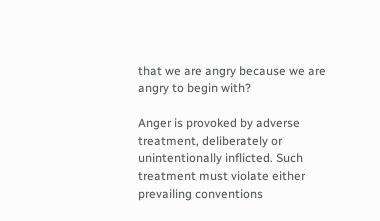that we are angry because we are angry to begin with?

Anger is provoked by adverse treatment, deliberately or unintentionally inflicted. Such treatment must violate either prevailing conventions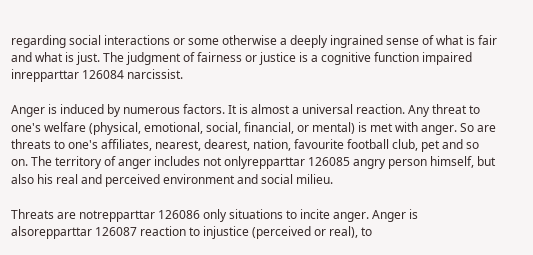regarding social interactions or some otherwise a deeply ingrained sense of what is fair and what is just. The judgment of fairness or justice is a cognitive function impaired inrepparttar 126084 narcissist.

Anger is induced by numerous factors. It is almost a universal reaction. Any threat to one's welfare (physical, emotional, social, financial, or mental) is met with anger. So are threats to one's affiliates, nearest, dearest, nation, favourite football club, pet and so on. The territory of anger includes not onlyrepparttar 126085 angry person himself, but also his real and perceived environment and social milieu.

Threats are notrepparttar 126086 only situations to incite anger. Anger is alsorepparttar 126087 reaction to injustice (perceived or real), to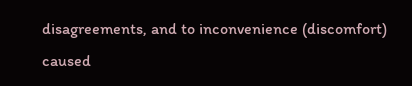disagreements, and to inconvenience (discomfort) caused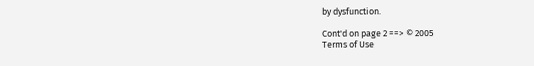by dysfunction.

Cont'd on page 2 ==> © 2005
Terms of Use